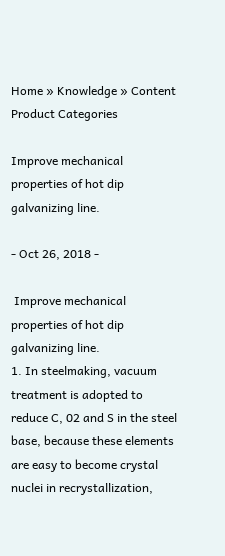Home » Knowledge » Content
Product Categories

Improve mechanical properties of hot dip galvanizing line.

- Oct 26, 2018 -

 Improve mechanical properties of hot dip galvanizing line.
1. In steelmaking, vacuum treatment is adopted to reduce C, 02 and S in the steel base, because these elements are easy to become crystal nuclei in recrystallization,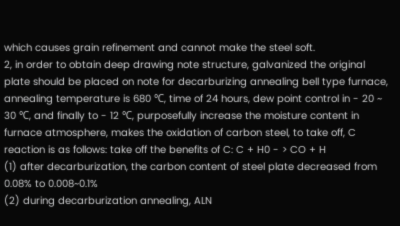which causes grain refinement and cannot make the steel soft.
2, in order to obtain deep drawing note structure, galvanized the original plate should be placed on note for decarburizing annealing bell type furnace, annealing temperature is 680 ℃, time of 24 hours, dew point control in - 20 ~ 30 ℃, and finally to - 12 ℃, purposefully increase the moisture content in furnace atmosphere, makes the oxidation of carbon steel, to take off, C reaction is as follows: take off the benefits of C: C + H0 - > CO + H
(1) after decarburization, the carbon content of steel plate decreased from 0.08% to 0.008~0.1%
(2) during decarburization annealing, ALN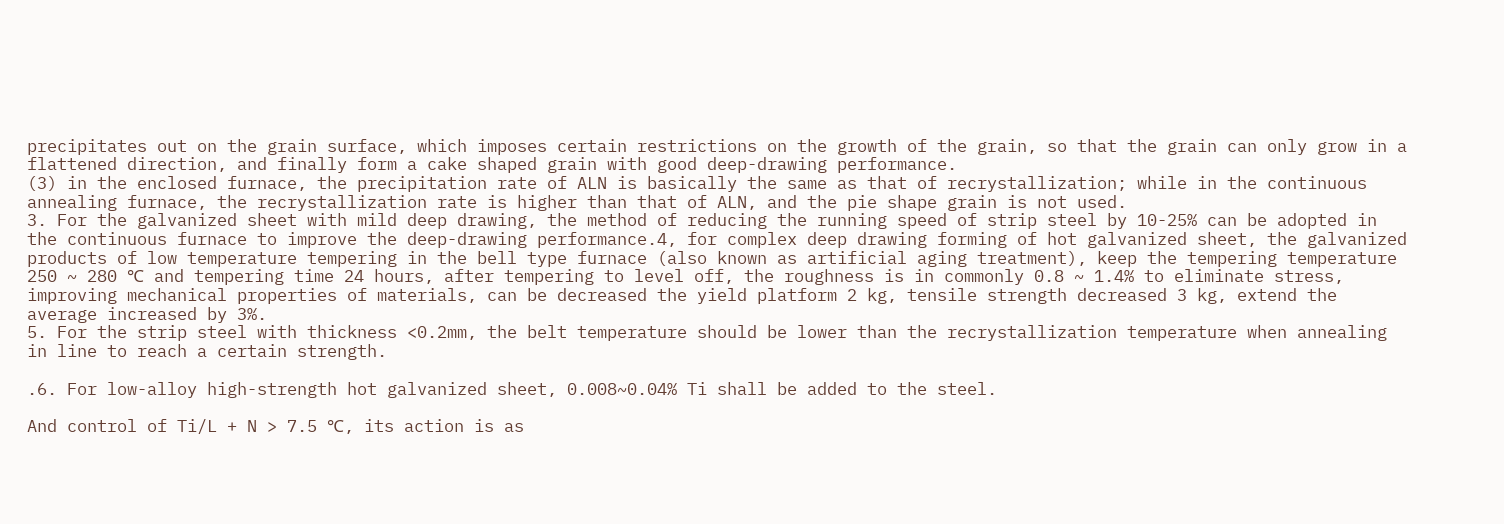precipitates out on the grain surface, which imposes certain restrictions on the growth of the grain, so that the grain can only grow in a flattened direction, and finally form a cake shaped grain with good deep-drawing performance.
(3) in the enclosed furnace, the precipitation rate of ALN is basically the same as that of recrystallization; while in the continuous annealing furnace, the recrystallization rate is higher than that of ALN, and the pie shape grain is not used.
3. For the galvanized sheet with mild deep drawing, the method of reducing the running speed of strip steel by 10-25% can be adopted in the continuous furnace to improve the deep-drawing performance.4, for complex deep drawing forming of hot galvanized sheet, the galvanized products of low temperature tempering in the bell type furnace (also known as artificial aging treatment), keep the tempering temperature 250 ~ 280 ℃ and tempering time 24 hours, after tempering to level off, the roughness is in commonly 0.8 ~ 1.4% to eliminate stress, improving mechanical properties of materials, can be decreased the yield platform 2 kg, tensile strength decreased 3 kg, extend the average increased by 3%.
5. For the strip steel with thickness <0.2mm, the belt temperature should be lower than the recrystallization temperature when annealing in line to reach a certain strength.

.6. For low-alloy high-strength hot galvanized sheet, 0.008~0.04% Ti shall be added to the steel.

And control of Ti/L + N > 7.5 ℃, its action is as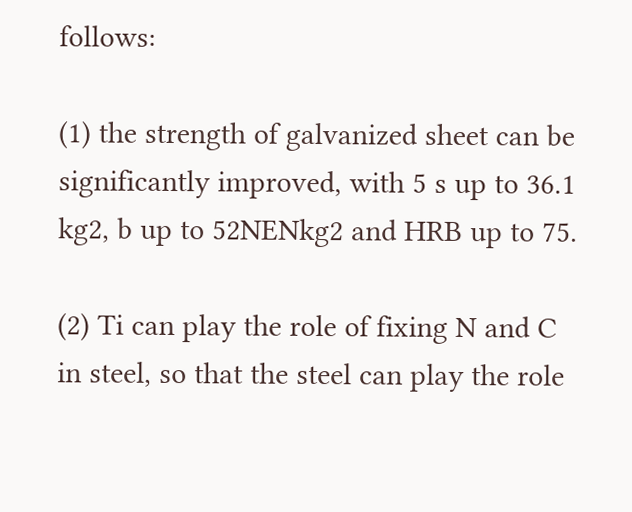follows:

(1) the strength of galvanized sheet can be significantly improved, with 5 s up to 36.1 kg2, b up to 52NENkg2 and HRB up to 75.

(2) Ti can play the role of fixing N and C in steel, so that the steel can play the role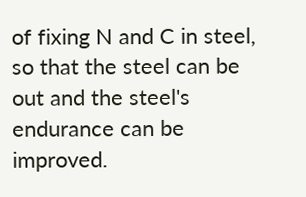of fixing N and C in steel, so that the steel can be out and the steel's endurance can be improved.